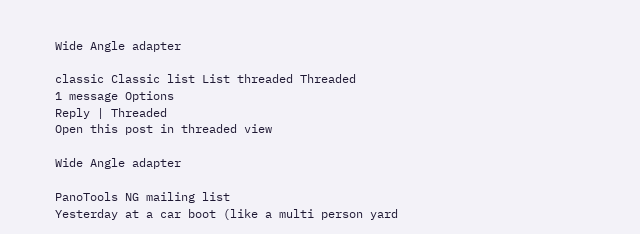Wide Angle adapter

classic Classic list List threaded Threaded
1 message Options
Reply | Threaded
Open this post in threaded view

Wide Angle adapter

PanoTools NG mailing list
Yesterday at a car boot (like a multi person yard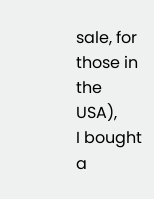sale, for those in the USA),
I bought a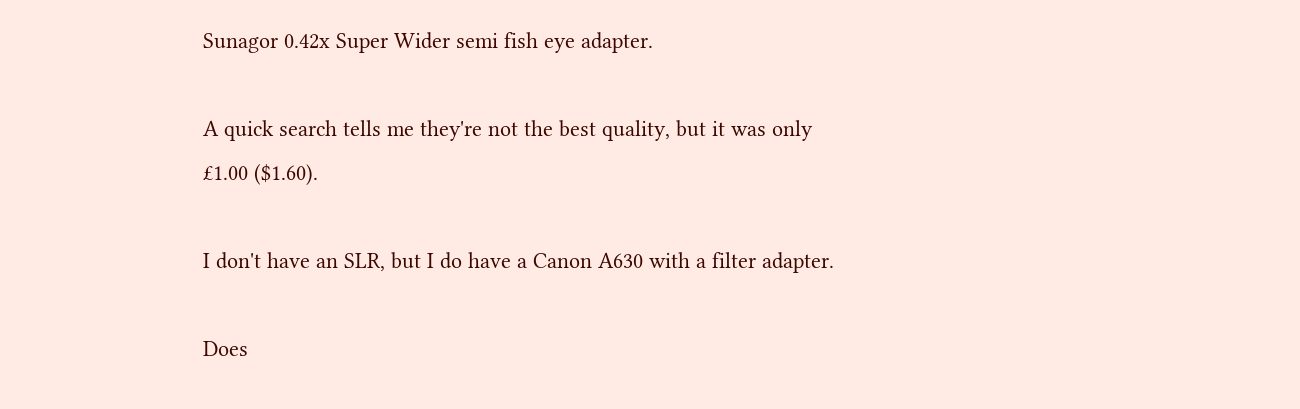Sunagor 0.42x Super Wider semi fish eye adapter.

A quick search tells me they're not the best quality, but it was only
£1.00 ($1.60).

I don't have an SLR, but I do have a Canon A630 with a filter adapter.

Does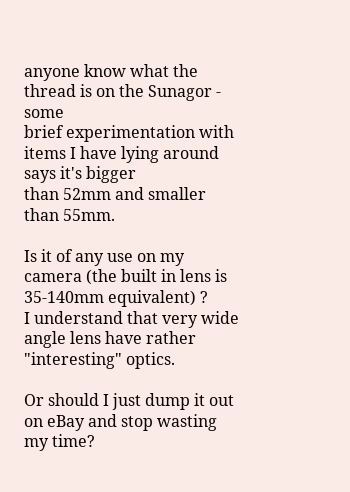anyone know what the thread is on the Sunagor - some
brief experimentation with items I have lying around says it's bigger
than 52mm and smaller than 55mm.

Is it of any use on my camera (the built in lens is 35-140mm equivalent) ?
I understand that very wide angle lens have rather "interesting" optics.

Or should I just dump it out on eBay and stop wasting my time?